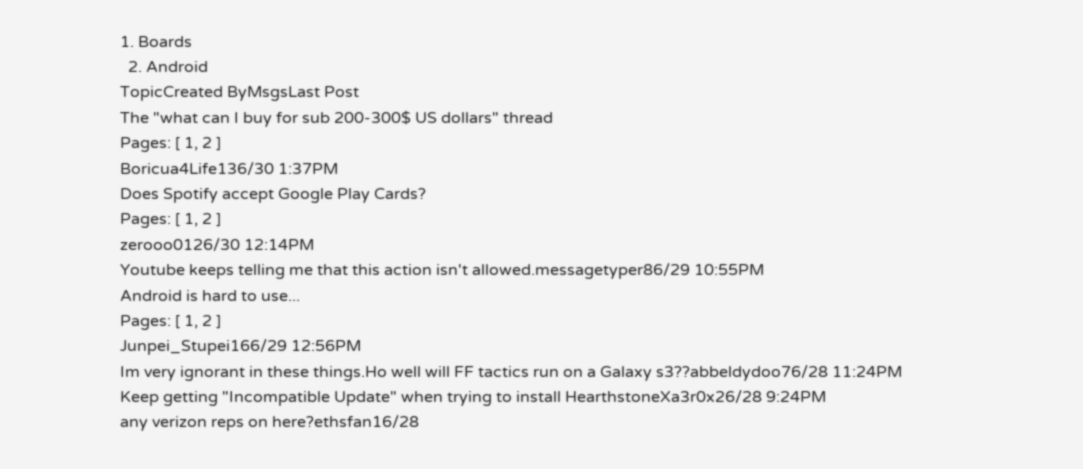1. Boards
  2. Android
TopicCreated ByMsgsLast Post
The "what can I buy for sub 200-300$ US dollars" thread
Pages: [ 1, 2 ]
Boricua4Life136/30 1:37PM
Does Spotify accept Google Play Cards?
Pages: [ 1, 2 ]
zerooo0126/30 12:14PM
Youtube keeps telling me that this action isn't allowed.messagetyper86/29 10:55PM
Android is hard to use...
Pages: [ 1, 2 ]
Junpei_Stupei166/29 12:56PM
Im very ignorant in these things.Ho well will FF tactics run on a Galaxy s3??abbeldydoo76/28 11:24PM
Keep getting "Incompatible Update" when trying to install HearthstoneXa3r0x26/28 9:24PM
any verizon reps on here?ethsfan16/28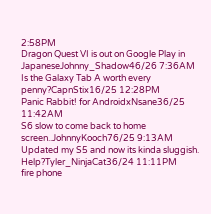2:58PM
Dragon Quest VI is out on Google Play in JapaneseJohnny_Shadow46/26 7:36AM
Is the Galaxy Tab A worth every penny?CapnStix16/25 12:28PM
Panic Rabbit! for AndroidxNsane36/25 11:42AM
S6 slow to come back to home screen..JohnnyKooch76/25 9:13AM
Updated my S5 and now its kinda sluggish. Help?Tyler_NinjaCat36/24 11:11PM
fire phone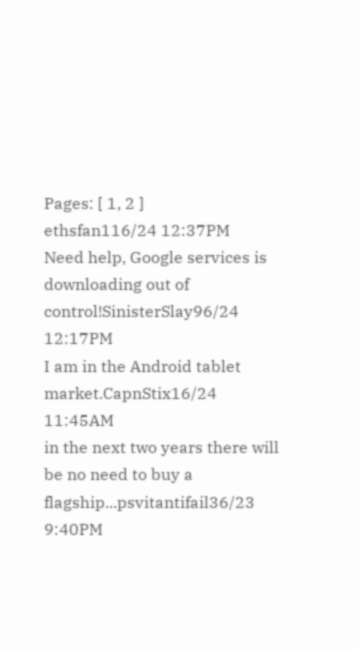Pages: [ 1, 2 ]
ethsfan116/24 12:37PM
Need help, Google services is downloading out of control!SinisterSlay96/24 12:17PM
I am in the Android tablet market.CapnStix16/24 11:45AM
in the next two years there will be no need to buy a flagship...psvitantifail36/23 9:40PM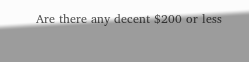Are there any decent $200 or less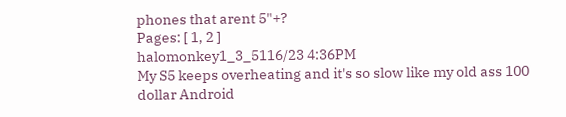phones that arent 5"+?
Pages: [ 1, 2 ]
halomonkey1_3_5116/23 4:36PM
My S5 keeps overheating and it's so slow like my old ass 100 dollar Android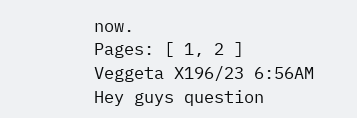now.
Pages: [ 1, 2 ]
Veggeta X196/23 6:56AM
Hey guys question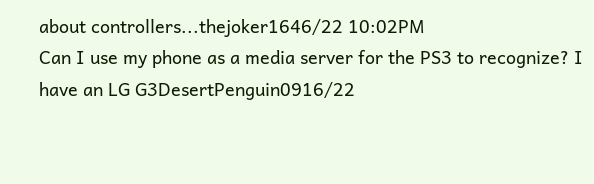about controllers...thejoker1646/22 10:02PM
Can I use my phone as a media server for the PS3 to recognize? I have an LG G3DesertPenguin0916/22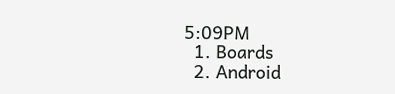5:09PM
  1. Boards
  2. Android